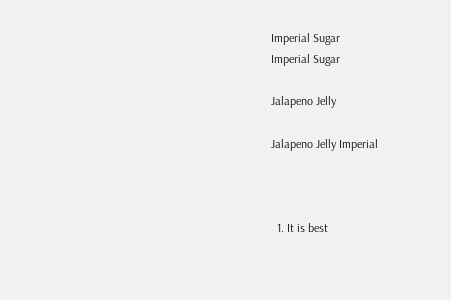Imperial Sugar
Imperial Sugar

Jalapeno Jelly

Jalapeno Jelly Imperial



  1. It is best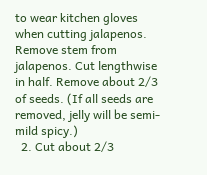to wear kitchen gloves when cutting jalapenos. Remove stem from jalapenos. Cut lengthwise in half. Remove about 2/3 of seeds. (If all seeds are removed, jelly will be semi-mild spicy.)
  2. Cut about 2/3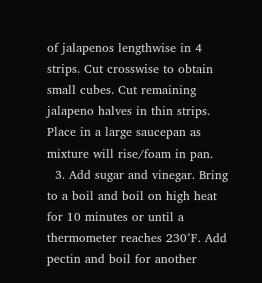of jalapenos lengthwise in 4 strips. Cut crosswise to obtain small cubes. Cut remaining jalapeno halves in thin strips. Place in a large saucepan as mixture will rise/foam in pan.
  3. Add sugar and vinegar. Bring to a boil and boil on high heat for 10 minutes or until a thermometer reaches 230°F. Add pectin and boil for another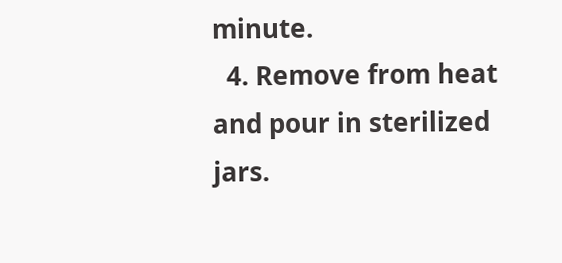minute.
  4. Remove from heat and pour in sterilized jars.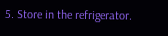5. Store in the refrigerator.